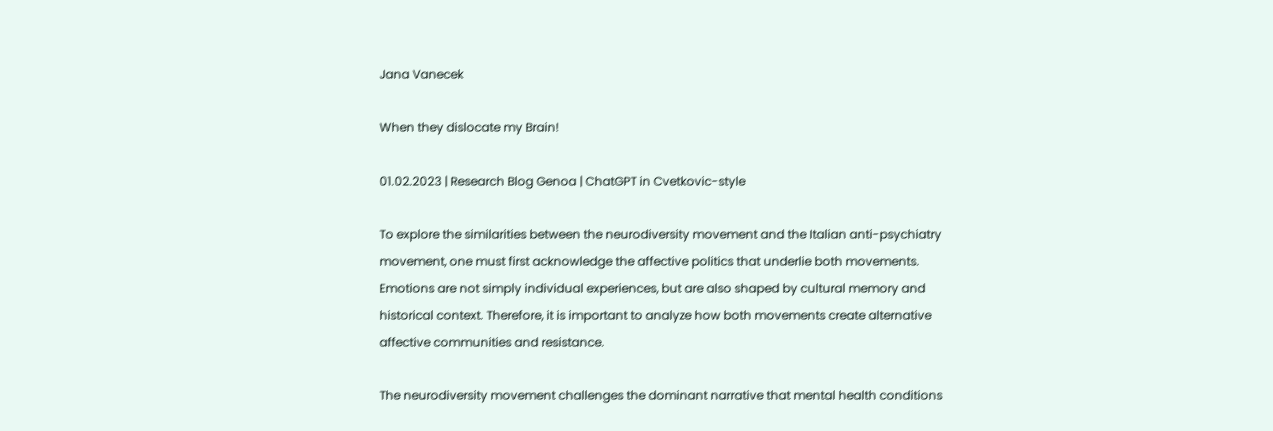Jana Vanecek

When they dislocate my Brain!

01.02.2023 | Research Blog Genoa | ChatGPT in Cvetkovic-style

To explore the similarities between the neurodiversity movement and the Italian anti-psychiatry movement, one must first acknowledge the affective politics that underlie both movements. Emotions are not simply individual experiences, but are also shaped by cultural memory and historical context. Therefore, it is important to analyze how both movements create alternative affective communities and resistance.

The neurodiversity movement challenges the dominant narrative that mental health conditions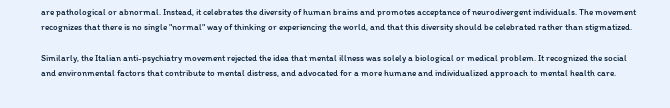are pathological or abnormal. Instead, it celebrates the diversity of human brains and promotes acceptance of neurodivergent individuals. The movement recognizes that there is no single "normal" way of thinking or experiencing the world, and that this diversity should be celebrated rather than stigmatized.

Similarly, the Italian anti-psychiatry movement rejected the idea that mental illness was solely a biological or medical problem. It recognized the social and environmental factors that contribute to mental distress, and advocated for a more humane and individualized approach to mental health care.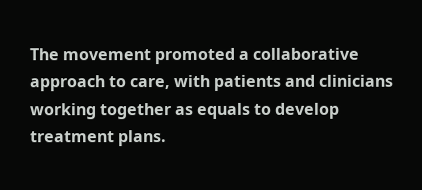The movement promoted a collaborative approach to care, with patients and clinicians working together as equals to develop treatment plans.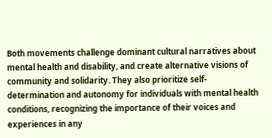Both movements challenge dominant cultural narratives about mental health and disability, and create alternative visions of community and solidarity. They also prioritize self-determination and autonomy for individuals with mental health conditions, recognizing the importance of their voices and experiences in any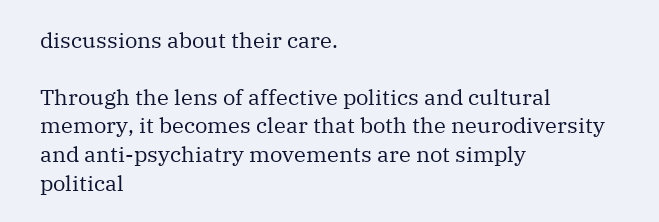discussions about their care.

Through the lens of affective politics and cultural memory, it becomes clear that both the neurodiversity and anti-psychiatry movements are not simply political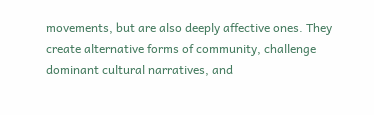movements, but are also deeply affective ones. They create alternative forms of community, challenge dominant cultural narratives, and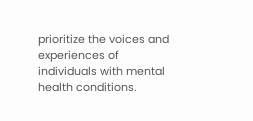prioritize the voices and experiences of individuals with mental health conditions.